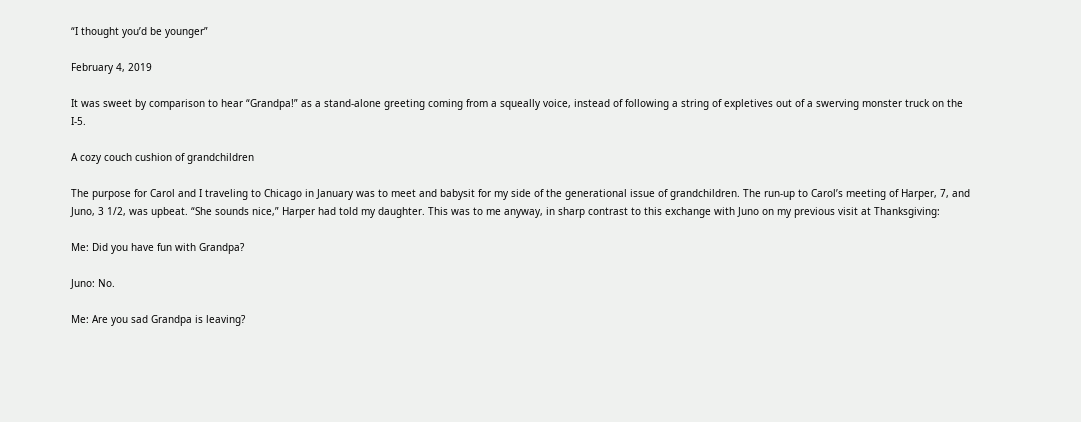“I thought you’d be younger”

February 4, 2019

It was sweet by comparison to hear “Grandpa!” as a stand-alone greeting coming from a squeally voice, instead of following a string of expletives out of a swerving monster truck on the I-5.

A cozy couch cushion of grandchildren

The purpose for Carol and I traveling to Chicago in January was to meet and babysit for my side of the generational issue of grandchildren. The run-up to Carol’s meeting of Harper, 7, and Juno, 3 1/2, was upbeat. “She sounds nice,” Harper had told my daughter. This was to me anyway, in sharp contrast to this exchange with Juno on my previous visit at Thanksgiving:

Me: Did you have fun with Grandpa?

Juno: No.

Me: Are you sad Grandpa is leaving?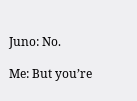Juno: No.

Me: But you’re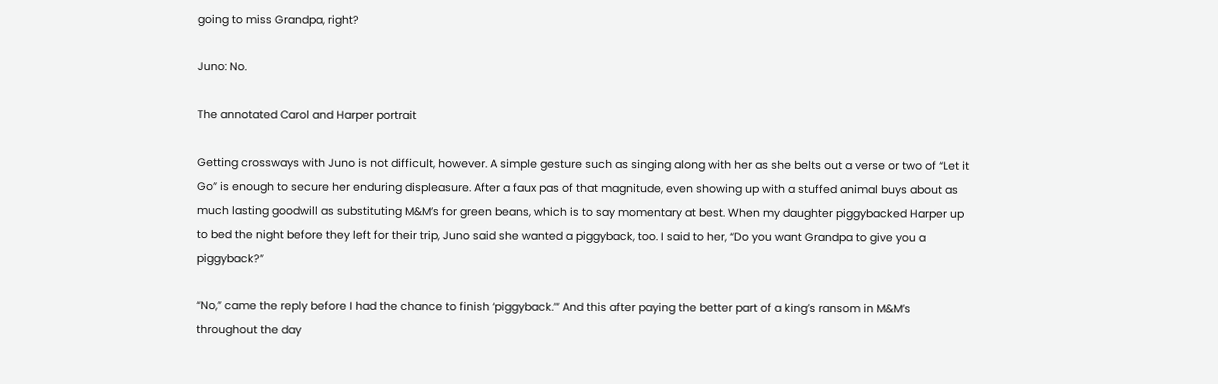going to miss Grandpa, right?

Juno: No.

The annotated Carol and Harper portrait

Getting crossways with Juno is not difficult, however. A simple gesture such as singing along with her as she belts out a verse or two of “Let it Go” is enough to secure her enduring displeasure. After a faux pas of that magnitude, even showing up with a stuffed animal buys about as much lasting goodwill as substituting M&M’s for green beans, which is to say momentary at best. When my daughter piggybacked Harper up to bed the night before they left for their trip, Juno said she wanted a piggyback, too. I said to her, “Do you want Grandpa to give you a piggyback?”

“No,” came the reply before I had the chance to finish ‘piggyback.’” And this after paying the better part of a king’s ransom in M&M’s throughout the day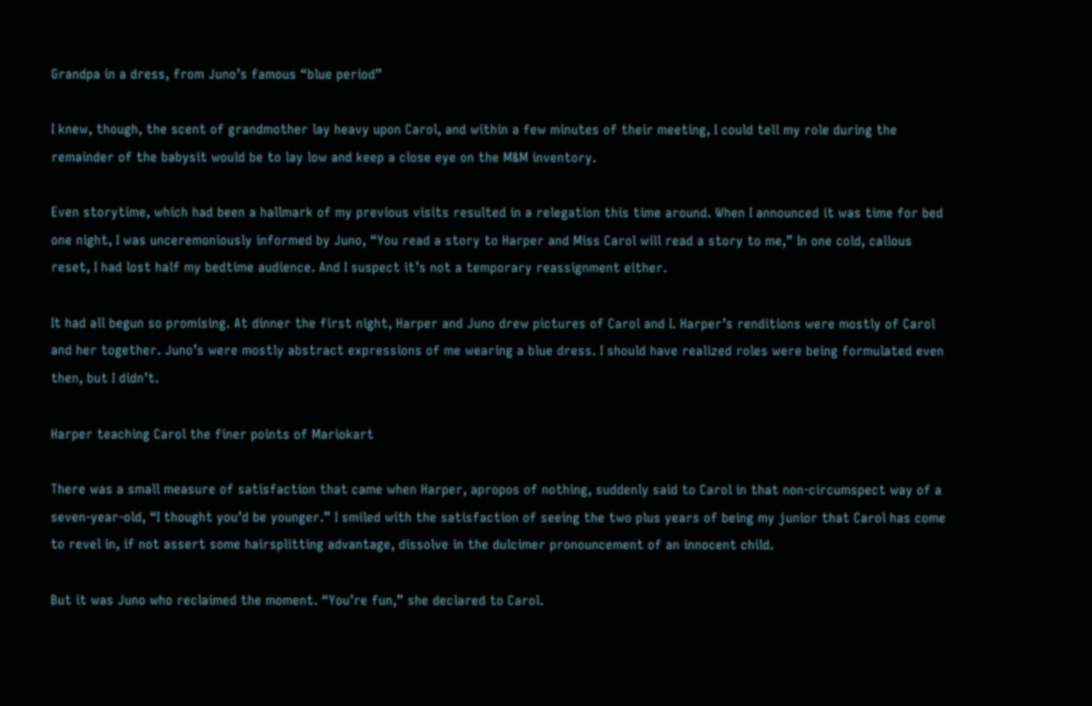Grandpa in a dress, from Juno’s famous “blue period”

I knew, though, the scent of grandmother lay heavy upon Carol, and within a few minutes of their meeting, I could tell my role during the remainder of the babysit would be to lay low and keep a close eye on the M&M inventory.

Even storytime, which had been a hallmark of my previous visits resulted in a relegation this time around. When I announced it was time for bed one night, I was unceremoniously informed by Juno, “You read a story to Harper and Miss Carol will read a story to me,” In one cold, callous reset, I had lost half my bedtime audience. And I suspect it’s not a temporary reassignment either.

It had all begun so promising. At dinner the first night, Harper and Juno drew pictures of Carol and I. Harper’s renditions were mostly of Carol and her together. Juno’s were mostly abstract expressions of me wearing a blue dress. I should have realized roles were being formulated even then, but I didn’t.

Harper teaching Carol the finer points of Mariokart

There was a small measure of satisfaction that came when Harper, apropos of nothing, suddenly said to Carol in that non-circumspect way of a seven-year-old, “I thought you’d be younger.” I smiled with the satisfaction of seeing the two plus years of being my junior that Carol has come to revel in, if not assert some hairsplitting advantage, dissolve in the dulcimer pronouncement of an innocent child.

But it was Juno who reclaimed the moment. “You’re fun,” she declared to Carol.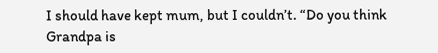I should have kept mum, but I couldn’t. “Do you think Grandpa is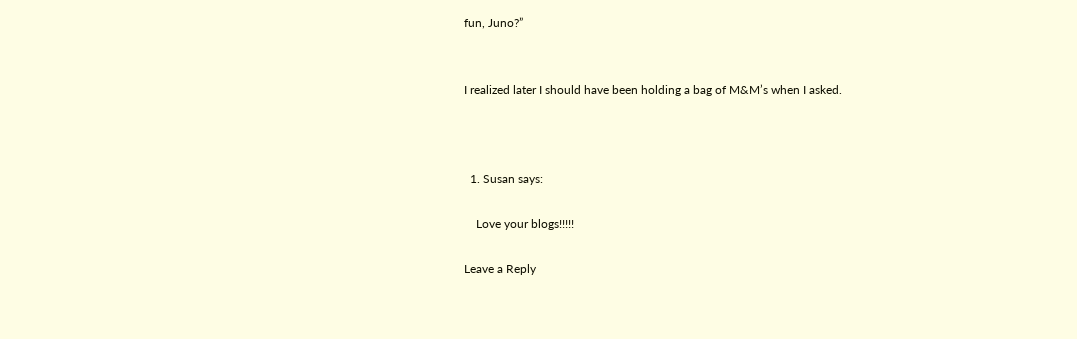fun, Juno?”


I realized later I should have been holding a bag of M&M’s when I asked.



  1. Susan says:

    Love your blogs!!!!!

Leave a Reply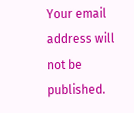Your email address will not be published.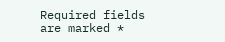Required fields are marked *